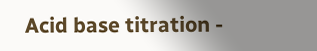Acid base titration -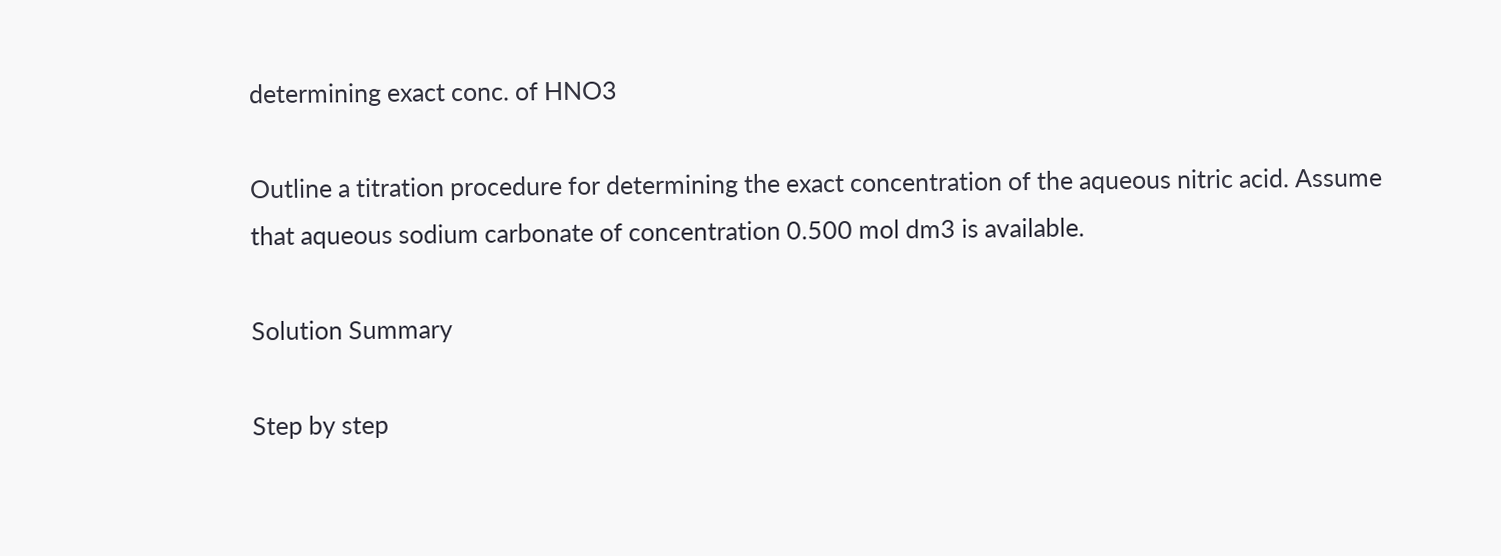determining exact conc. of HNO3

Outline a titration procedure for determining the exact concentration of the aqueous nitric acid. Assume that aqueous sodium carbonate of concentration 0.500 mol dm3 is available.

Solution Summary

Step by step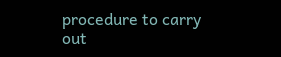procedure to carry out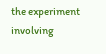the experiment involving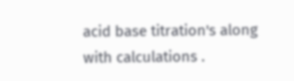acid base titration's along with calculations .